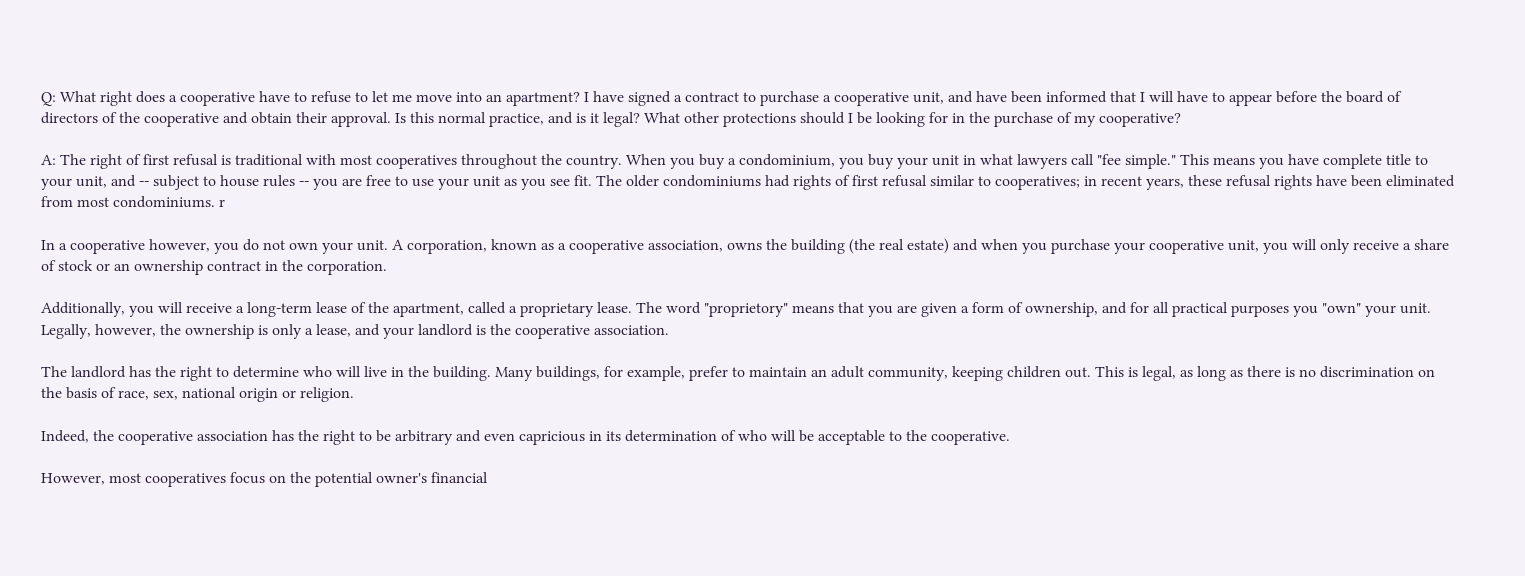Q: What right does a cooperative have to refuse to let me move into an apartment? I have signed a contract to purchase a cooperative unit, and have been informed that I will have to appear before the board of directors of the cooperative and obtain their approval. Is this normal practice, and is it legal? What other protections should I be looking for in the purchase of my cooperative?

A: The right of first refusal is traditional with most cooperatives throughout the country. When you buy a condominium, you buy your unit in what lawyers call "fee simple." This means you have complete title to your unit, and -- subject to house rules -- you are free to use your unit as you see fit. The older condominiums had rights of first refusal similar to cooperatives; in recent years, these refusal rights have been eliminated from most condominiums. r

In a cooperative however, you do not own your unit. A corporation, known as a cooperative association, owns the building (the real estate) and when you purchase your cooperative unit, you will only receive a share of stock or an ownership contract in the corporation.

Additionally, you will receive a long-term lease of the apartment, called a proprietary lease. The word "proprietory" means that you are given a form of ownership, and for all practical purposes you "own" your unit. Legally, however, the ownership is only a lease, and your landlord is the cooperative association.

The landlord has the right to determine who will live in the building. Many buildings, for example, prefer to maintain an adult community, keeping children out. This is legal, as long as there is no discrimination on the basis of race, sex, national origin or religion.

Indeed, the cooperative association has the right to be arbitrary and even capricious in its determination of who will be acceptable to the cooperative.

However, most cooperatives focus on the potential owner's financial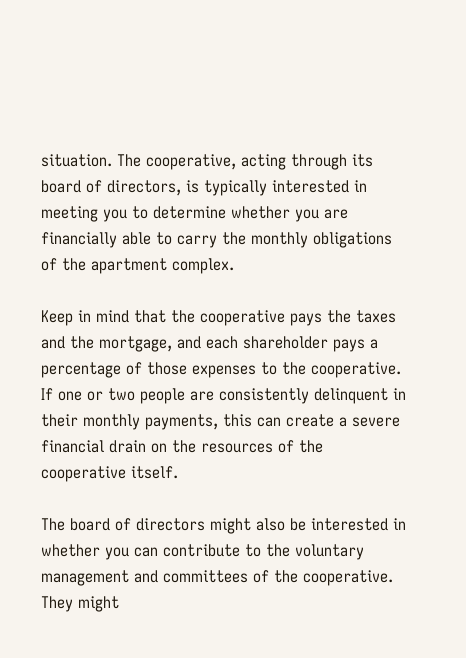situation. The cooperative, acting through its board of directors, is typically interested in meeting you to determine whether you are financially able to carry the monthly obligations of the apartment complex.

Keep in mind that the cooperative pays the taxes and the mortgage, and each shareholder pays a percentage of those expenses to the cooperative. If one or two people are consistently delinquent in their monthly payments, this can create a severe financial drain on the resources of the cooperative itself.

The board of directors might also be interested in whether you can contribute to the voluntary management and committees of the cooperative. They might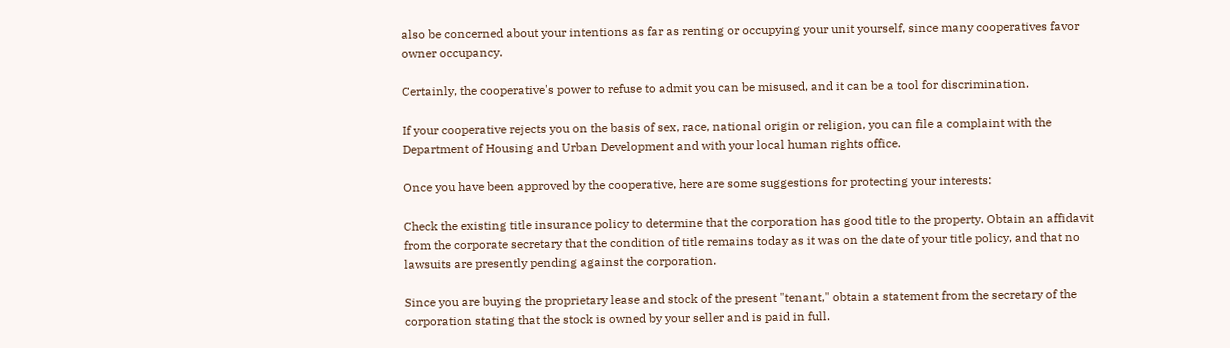also be concerned about your intentions as far as renting or occupying your unit yourself, since many cooperatives favor owner occupancy.

Certainly, the cooperative's power to refuse to admit you can be misused, and it can be a tool for discrimination.

If your cooperative rejects you on the basis of sex, race, national origin or religion, you can file a complaint with the Department of Housing and Urban Development and with your local human rights office.

Once you have been approved by the cooperative, here are some suggestions for protecting your interests:

Check the existing title insurance policy to determine that the corporation has good title to the property. Obtain an affidavit from the corporate secretary that the condition of title remains today as it was on the date of your title policy, and that no lawsuits are presently pending against the corporation.

Since you are buying the proprietary lease and stock of the present "tenant," obtain a statement from the secretary of the corporation stating that the stock is owned by your seller and is paid in full.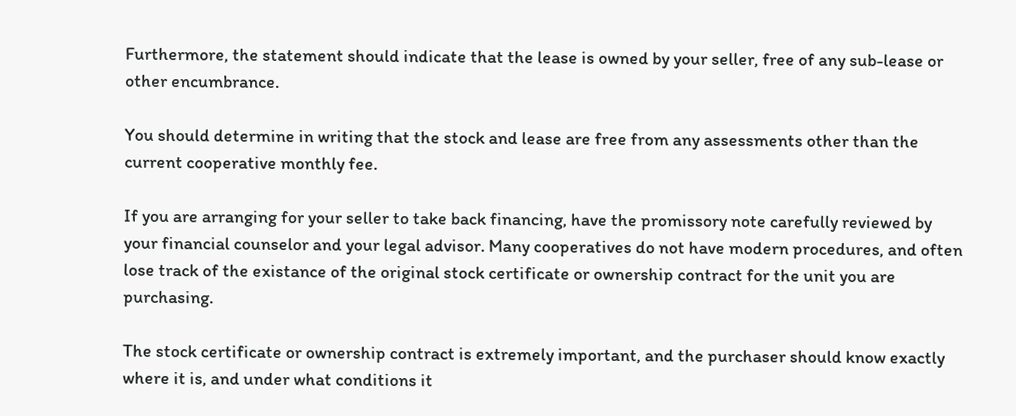Furthermore, the statement should indicate that the lease is owned by your seller, free of any sub-lease or other encumbrance.

You should determine in writing that the stock and lease are free from any assessments other than the current cooperative monthly fee.

If you are arranging for your seller to take back financing, have the promissory note carefully reviewed by your financial counselor and your legal advisor. Many cooperatives do not have modern procedures, and often lose track of the existance of the original stock certificate or ownership contract for the unit you are purchasing.

The stock certificate or ownership contract is extremely important, and the purchaser should know exactly where it is, and under what conditions it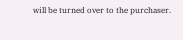will be turned over to the purchaser.